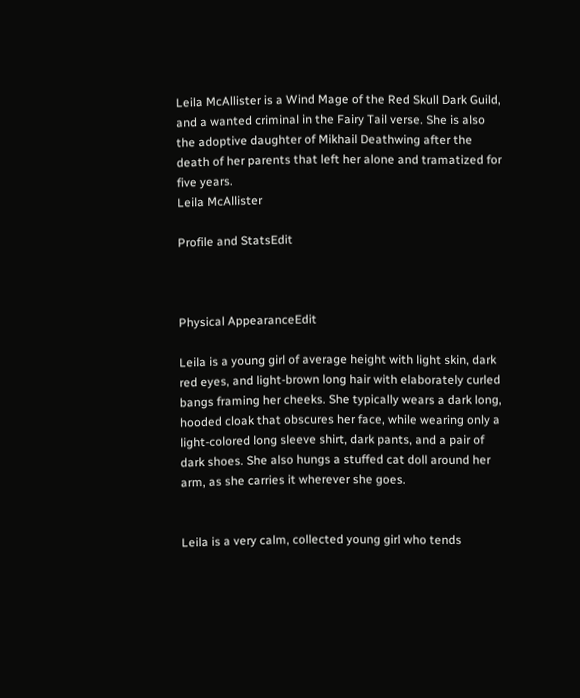Leila McAllister is a Wind Mage of the Red Skull Dark Guild, and a wanted criminal in the Fairy Tail verse. She is also the adoptive daughter of Mikhail Deathwing after the death of her parents that left her alone and tramatized for five years.
Leila McAllister

Profile and StatsEdit



Physical AppearanceEdit

Leila is a young girl of average height with light skin, dark red eyes, and light-brown long hair with elaborately curled bangs framing her cheeks. She typically wears a dark long, hooded cloak that obscures her face, while wearing only a light-colored long sleeve shirt, dark pants, and a pair of dark shoes. She also hungs a stuffed cat doll around her arm, as she carries it wherever she goes.


Leila is a very calm, collected young girl who tends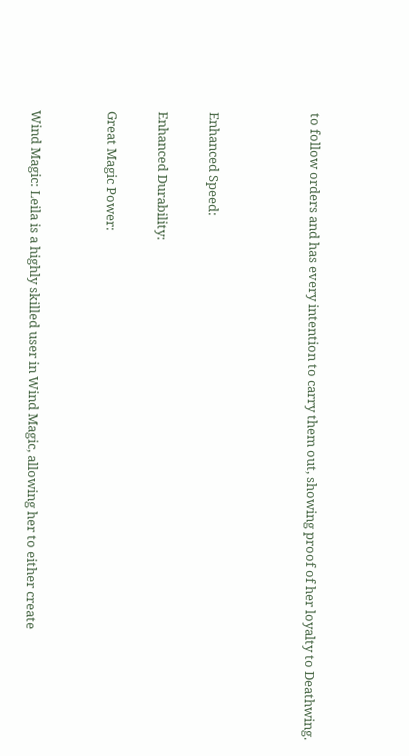to follow orders and has every intention to carry them out, showing proof of her loyalty to Deathwing.



Enhanced Speed:

Enhanced Durability:

Great Magic Power:


Wind Magic: Leila is a highly skilled user in Wind Magic, allowing her to either create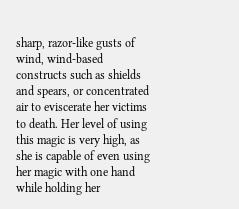sharp, razor-like gusts of wind, wind-based constructs such as shields and spears, or concentrated air to eviscerate her victims to death. Her level of using this magic is very high, as she is capable of even using her magic with one hand while holding her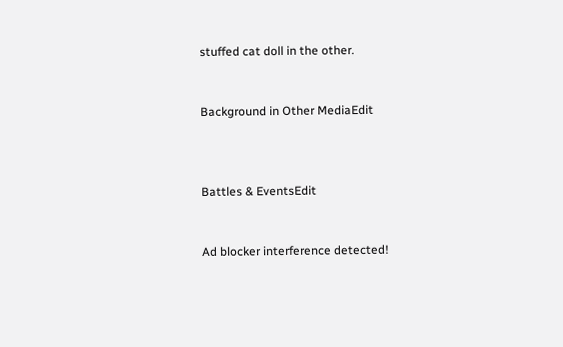stuffed cat doll in the other.


Background in Other MediaEdit



Battles & EventsEdit


Ad blocker interference detected!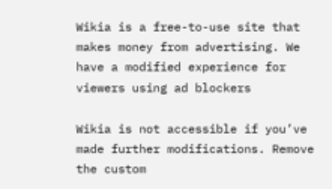Wikia is a free-to-use site that makes money from advertising. We have a modified experience for viewers using ad blockers

Wikia is not accessible if you’ve made further modifications. Remove the custom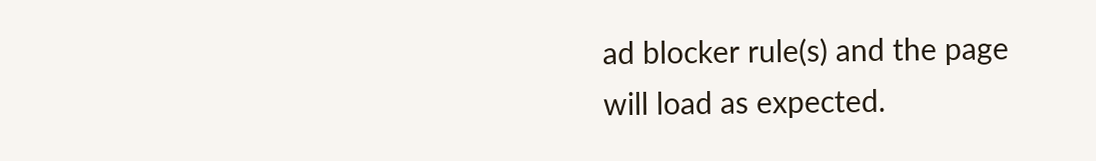ad blocker rule(s) and the page will load as expected.